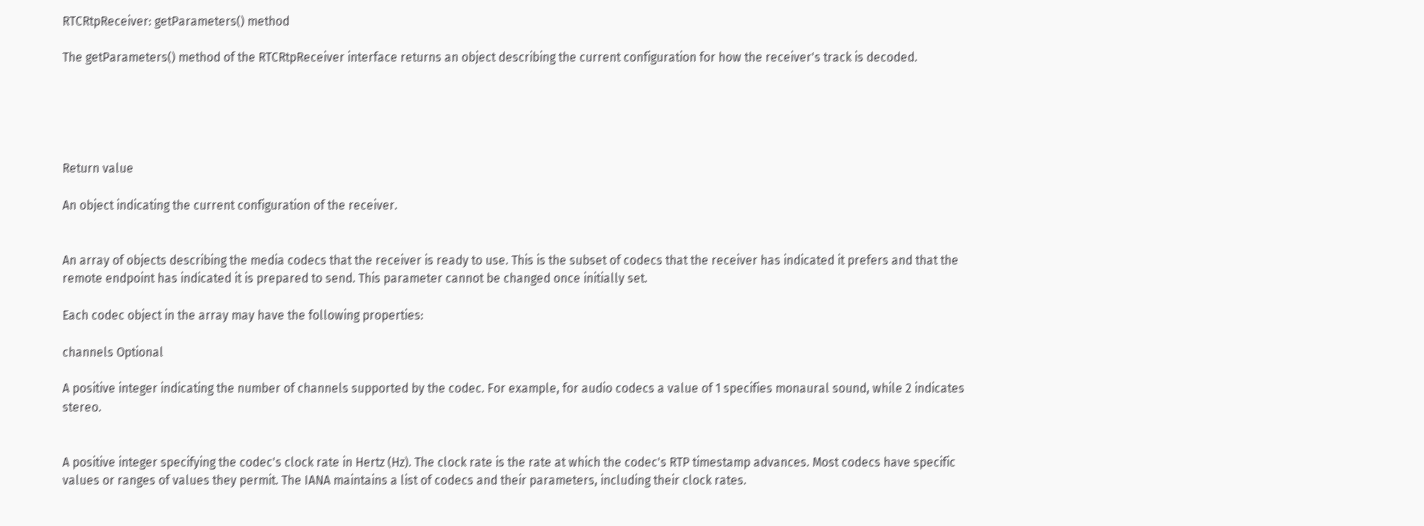RTCRtpReceiver: getParameters() method

The getParameters() method of the RTCRtpReceiver interface returns an object describing the current configuration for how the receiver's track is decoded.





Return value

An object indicating the current configuration of the receiver.


An array of objects describing the media codecs that the receiver is ready to use. This is the subset of codecs that the receiver has indicated it prefers and that the remote endpoint has indicated it is prepared to send. This parameter cannot be changed once initially set.

Each codec object in the array may have the following properties:

channels Optional

A positive integer indicating the number of channels supported by the codec. For example, for audio codecs a value of 1 specifies monaural sound, while 2 indicates stereo.


A positive integer specifying the codec's clock rate in Hertz (Hz). The clock rate is the rate at which the codec's RTP timestamp advances. Most codecs have specific values or ranges of values they permit. The IANA maintains a list of codecs and their parameters, including their clock rates.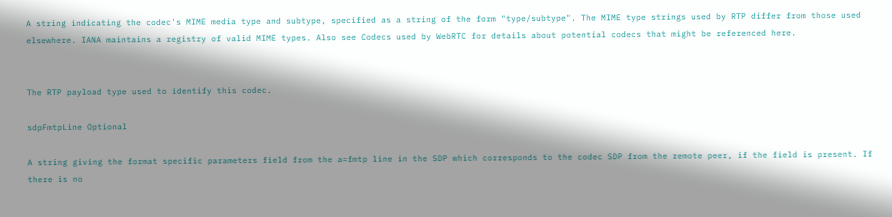A string indicating the codec's MIME media type and subtype, specified as a string of the form "type/subtype". The MIME type strings used by RTP differ from those used elsewhere. IANA maintains a registry of valid MIME types. Also see Codecs used by WebRTC for details about potential codecs that might be referenced here.


The RTP payload type used to identify this codec.

sdpFmtpLine Optional

A string giving the format specific parameters field from the a=fmtp line in the SDP which corresponds to the codec SDP from the remote peer, if the field is present. If there is no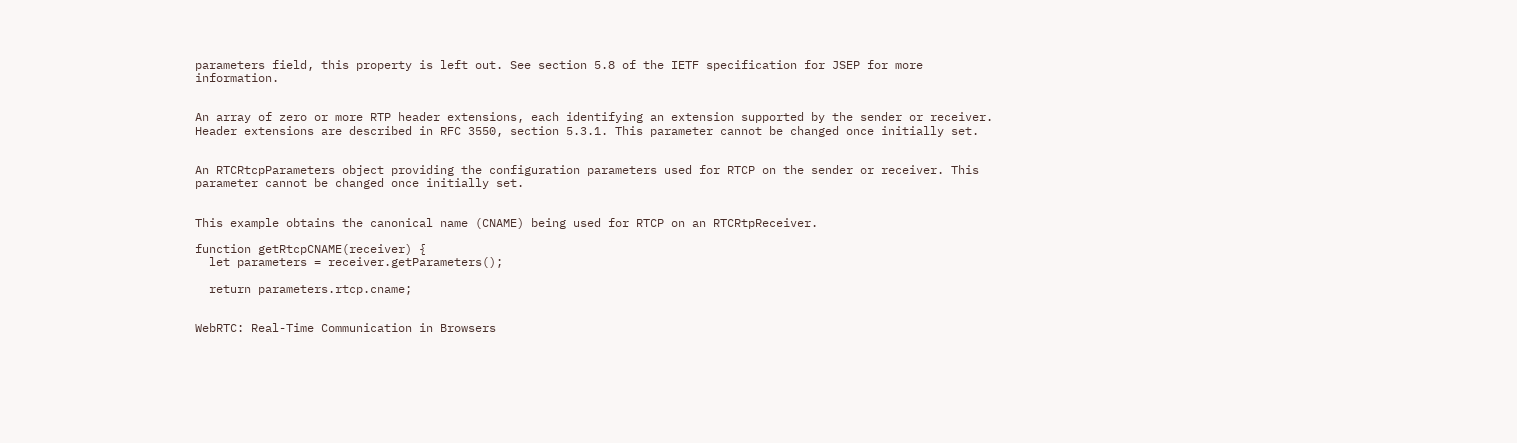parameters field, this property is left out. See section 5.8 of the IETF specification for JSEP for more information.


An array of zero or more RTP header extensions, each identifying an extension supported by the sender or receiver. Header extensions are described in RFC 3550, section 5.3.1. This parameter cannot be changed once initially set.


An RTCRtcpParameters object providing the configuration parameters used for RTCP on the sender or receiver. This parameter cannot be changed once initially set.


This example obtains the canonical name (CNAME) being used for RTCP on an RTCRtpReceiver.

function getRtcpCNAME(receiver) {
  let parameters = receiver.getParameters();

  return parameters.rtcp.cname;


WebRTC: Real-Time Communication in Browsers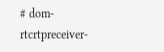# dom-rtcrtpreceiver-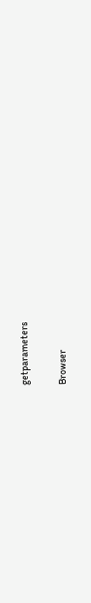getparameters

Browser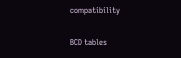compatibility

BCD tables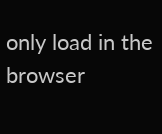only load in the browser